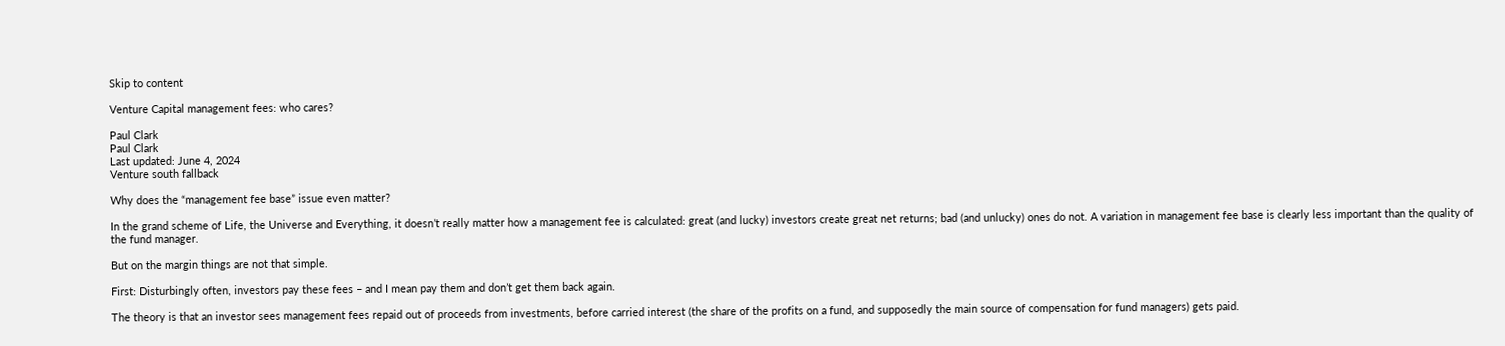Skip to content

Venture Capital management fees: who cares?

Paul Clark
Paul Clark
Last updated: June 4, 2024
Venture south fallback

Why does the “management fee base” issue even matter?

In the grand scheme of Life, the Universe and Everything, it doesn’t really matter how a management fee is calculated: great (and lucky) investors create great net returns; bad (and unlucky) ones do not. A variation in management fee base is clearly less important than the quality of the fund manager.

But on the margin things are not that simple.

First: Disturbingly often, investors pay these fees – and I mean pay them and don’t get them back again.

The theory is that an investor sees management fees repaid out of proceeds from investments, before carried interest (the share of the profits on a fund, and supposedly the main source of compensation for fund managers) gets paid.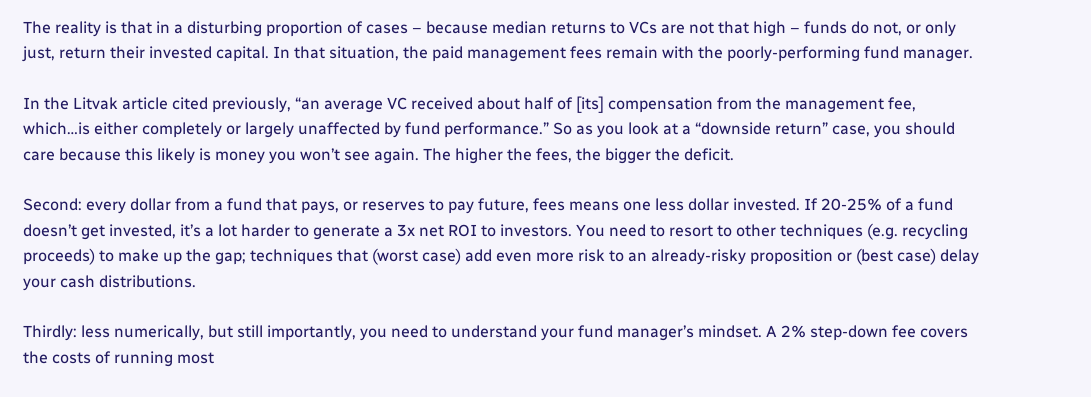The reality is that in a disturbing proportion of cases – because median returns to VCs are not that high – funds do not, or only just, return their invested capital. In that situation, the paid management fees remain with the poorly-performing fund manager.

In the Litvak article cited previously, “an average VC received about half of [its] compensation from the management fee, which…is either completely or largely unaffected by fund performance.” So as you look at a “downside return” case, you should care because this likely is money you won’t see again. The higher the fees, the bigger the deficit.

Second: every dollar from a fund that pays, or reserves to pay future, fees means one less dollar invested. If 20-25% of a fund doesn’t get invested, it’s a lot harder to generate a 3x net ROI to investors. You need to resort to other techniques (e.g. recycling proceeds) to make up the gap; techniques that (worst case) add even more risk to an already-risky proposition or (best case) delay your cash distributions.

Thirdly: less numerically, but still importantly, you need to understand your fund manager’s mindset. A 2% step-down fee covers the costs of running most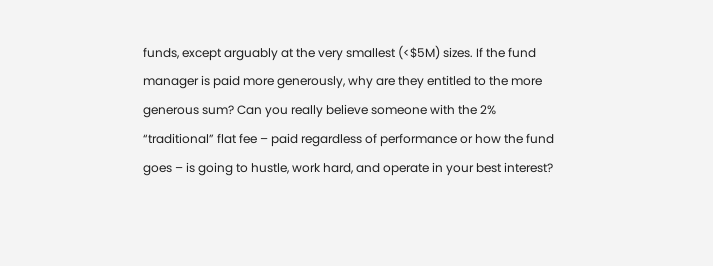funds, except arguably at the very smallest (<$5M) sizes. If the fund manager is paid more generously, why are they entitled to the more generous sum? Can you really believe someone with the 2% “traditional” flat fee – paid regardless of performance or how the fund goes – is going to hustle, work hard, and operate in your best interest?